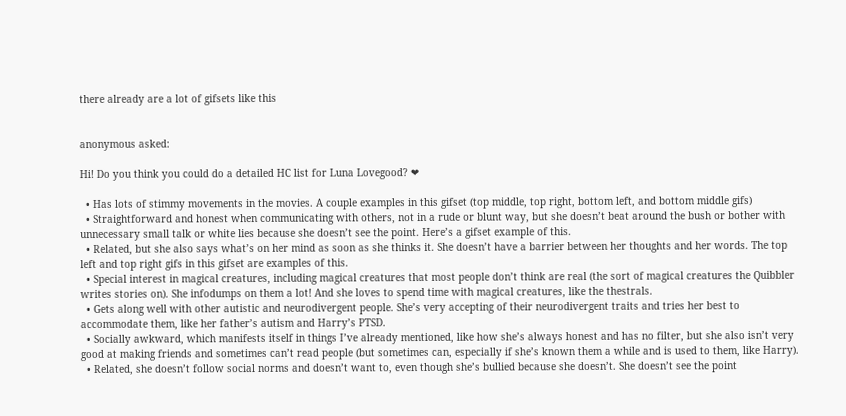there already are a lot of gifsets like this


anonymous asked:

Hi! Do you think you could do a detailed HC list for Luna Lovegood? ❤

  • Has lots of stimmy movements in the movies. A couple examples in this gifset (top middle, top right, bottom left, and bottom middle gifs)
  • Straightforward and honest when communicating with others, not in a rude or blunt way, but she doesn’t beat around the bush or bother with unnecessary small talk or white lies because she doesn’t see the point. Here’s a gifset example of this.
  • Related, but she also says what’s on her mind as soon as she thinks it. She doesn’t have a barrier between her thoughts and her words. The top left and top right gifs in this gifset are examples of this.
  • Special interest in magical creatures, including magical creatures that most people don’t think are real (the sort of magical creatures the Quibbler writes stories on). She infodumps on them a lot! And she loves to spend time with magical creatures, like the thestrals.
  • Gets along well with other autistic and neurodivergent people. She’s very accepting of their neurodivergent traits and tries her best to accommodate them, like her father’s autism and Harry’s PTSD.
  • Socially awkward, which manifests itself in things I’ve already mentioned, like how she’s always honest and has no filter, but she also isn’t very good at making friends and sometimes can’t read people (but sometimes can, especially if she’s known them a while and is used to them, like Harry).
  • Related, she doesn’t follow social norms and doesn’t want to, even though she’s bullied because she doesn’t. She doesn’t see the point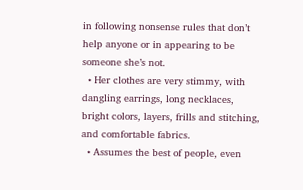in following nonsense rules that don’t help anyone or in appearing to be someone she’s not.
  • Her clothes are very stimmy, with dangling earrings, long necklaces, bright colors, layers, frills and stitching, and comfortable fabrics.
  • Assumes the best of people, even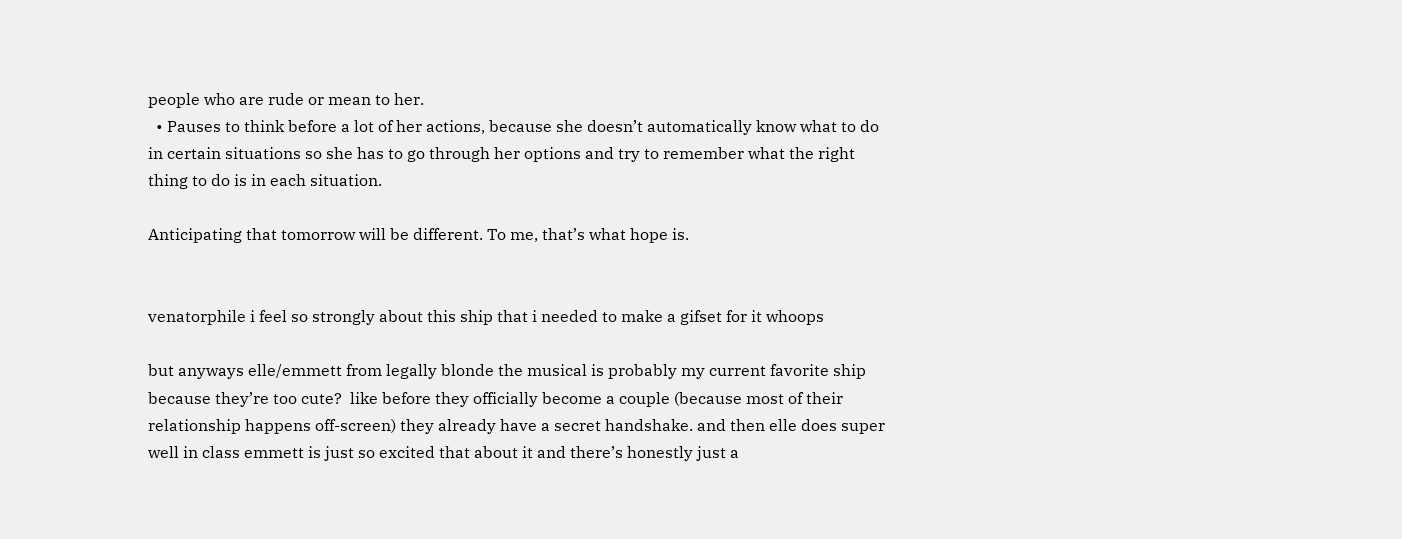people who are rude or mean to her.
  • Pauses to think before a lot of her actions, because she doesn’t automatically know what to do in certain situations so she has to go through her options and try to remember what the right thing to do is in each situation.

Anticipating that tomorrow will be different. To me, that’s what hope is.


venatorphile i feel so strongly about this ship that i needed to make a gifset for it whoops

but anyways elle/emmett from legally blonde the musical is probably my current favorite ship because they’re too cute?  like before they officially become a couple (because most of their relationship happens off-screen) they already have a secret handshake. and then elle does super well in class emmett is just so excited that about it and there’s honestly just a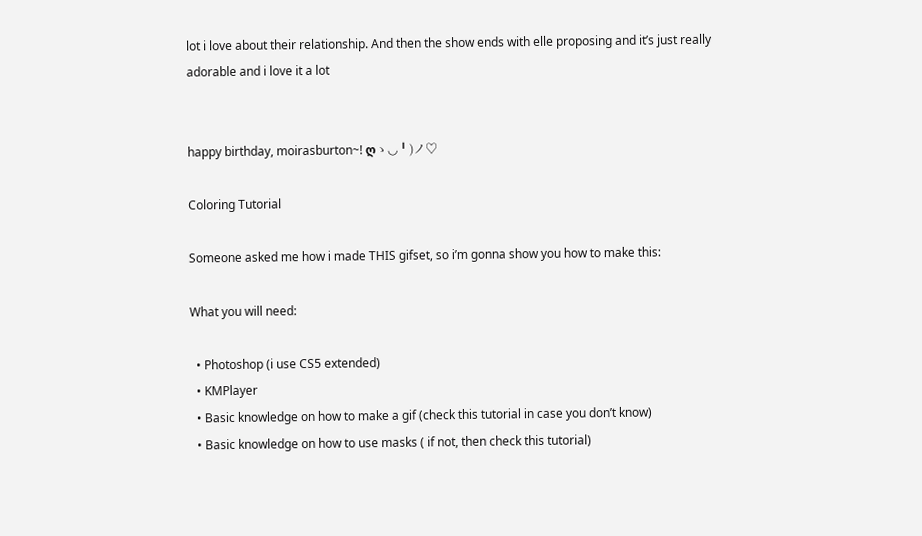lot i love about their relationship. And then the show ends with elle proposing and it’s just really adorable and i love it a lot


happy birthday, moirasburton~! ღゝ◡╹)ノ♡

Coloring Tutorial

Someone asked me how i made THIS gifset, so i’m gonna show you how to make this:

What you will need:

  • Photoshop (i use CS5 extended)
  • KMPlayer
  • Basic knowledge on how to make a gif (check this tutorial in case you don’t know)
  • Basic knowledge on how to use masks ( if not, then check this tutorial)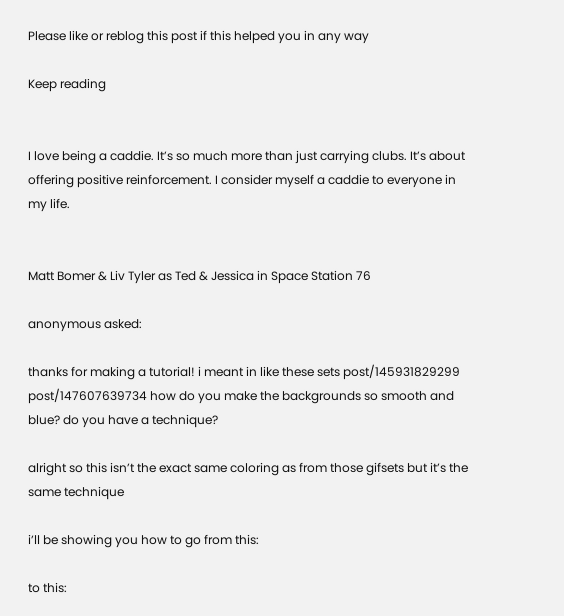Please like or reblog this post if this helped you in any way

Keep reading


I love being a caddie. It’s so much more than just carrying clubs. It’s about offering positive reinforcement. I consider myself a caddie to everyone in my life.


Matt Bomer & Liv Tyler as Ted & Jessica in Space Station 76

anonymous asked:

thanks for making a tutorial! i meant in like these sets post/145931829299 post/147607639734 how do you make the backgrounds so smooth and blue? do you have a technique?

alright so this isn’t the exact same coloring as from those gifsets but it’s the same technique

i’ll be showing you how to go from this:

to this: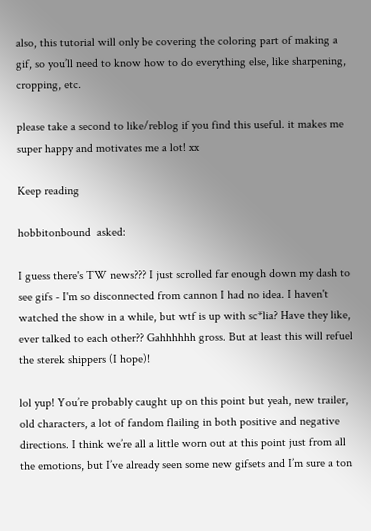also, this tutorial will only be covering the coloring part of making a gif, so you’ll need to know how to do everything else, like sharpening, cropping, etc.

please take a second to like/reblog if you find this useful. it makes me super happy and motivates me a lot! xx

Keep reading

hobbitonbound  asked:

I guess there's TW news??? I just scrolled far enough down my dash to see gifs - I'm so disconnected from cannon I had no idea. I haven't watched the show in a while, but wtf is up with sc*lia? Have they like, ever talked to each other?? Gahhhhhh gross. But at least this will refuel the sterek shippers (I hope)!

lol yup! You’re probably caught up on this point but yeah, new trailer, old characters, a lot of fandom flailing in both positive and negative directions. I think we’re all a little worn out at this point just from all the emotions, but I’ve already seen some new gifsets and I’m sure a ton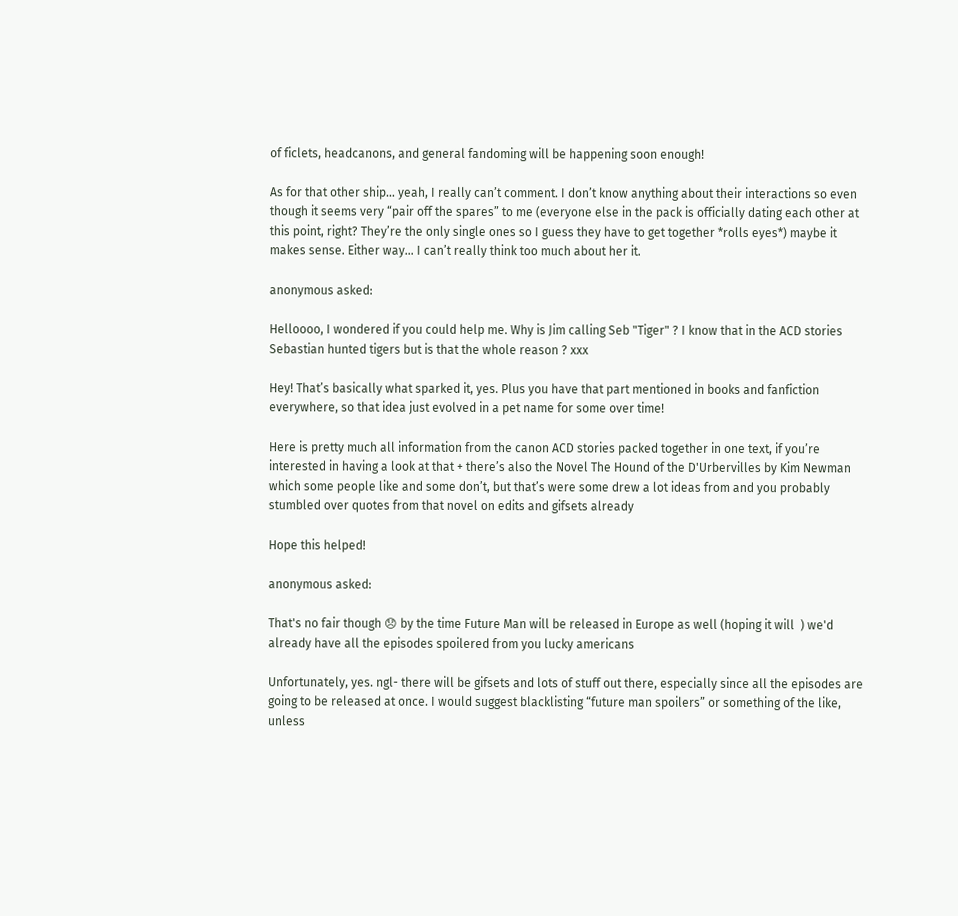of ficlets, headcanons, and general fandoming will be happening soon enough!

As for that other ship… yeah, I really can’t comment. I don’t know anything about their interactions so even though it seems very “pair off the spares” to me (everyone else in the pack is officially dating each other at this point, right? They’re the only single ones so I guess they have to get together *rolls eyes*) maybe it makes sense. Either way… I can’t really think too much about her it.

anonymous asked:

Helloooo, I wondered if you could help me. Why is Jim calling Seb "Tiger" ? I know that in the ACD stories Sebastian hunted tigers but is that the whole reason ? xxx

Hey! That’s basically what sparked it, yes. Plus you have that part mentioned in books and fanfiction everywhere, so that idea just evolved in a pet name for some over time!

Here is pretty much all information from the canon ACD stories packed together in one text, if you’re interested in having a look at that + there’s also the Novel The Hound of the D'Urbervilles by Kim Newman which some people like and some don’t, but that’s were some drew a lot ideas from and you probably stumbled over quotes from that novel on edits and gifsets already

Hope this helped!

anonymous asked:

That's no fair though 😞 by the time Future Man will be released in Europe as well (hoping it will  ) we'd already have all the episodes spoilered from you lucky americans

Unfortunately, yes. ngl- there will be gifsets and lots of stuff out there, especially since all the episodes are going to be released at once. I would suggest blacklisting “future man spoilers” or something of the like, unless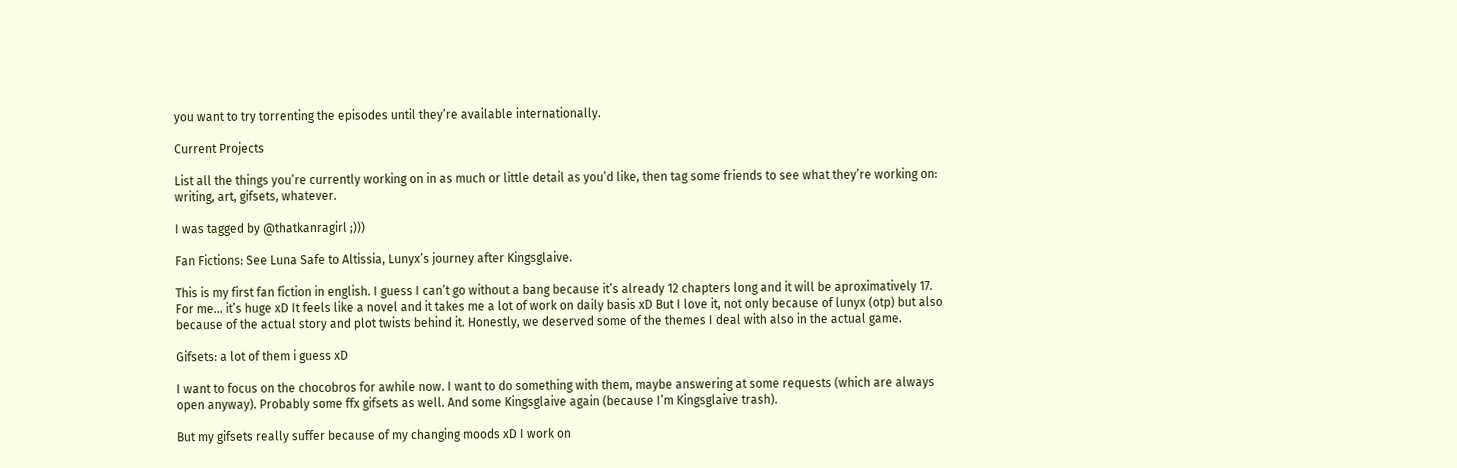you want to try torrenting the episodes until they’re available internationally.

Current Projects

List all the things you’re currently working on in as much or little detail as you’d like, then tag some friends to see what they’re working on: writing, art, gifsets, whatever.

I was tagged by @thatkanragirl ;)))

Fan Fictions: See Luna Safe to Altissia, Lunyx’s journey after Kingsglaive.

This is my first fan fiction in english. I guess I can’t go without a bang because it’s already 12 chapters long and it will be aproximatively 17. For me… it’s huge xD It feels like a novel and it takes me a lot of work on daily basis xD But I love it, not only because of lunyx (otp) but also because of the actual story and plot twists behind it. Honestly, we deserved some of the themes I deal with also in the actual game.

Gifsets: a lot of them i guess xD

I want to focus on the chocobros for awhile now. I want to do something with them, maybe answering at some requests (which are always open anyway). Probably some ffx gifsets as well. And some Kingsglaive again (because I’m Kingsglaive trash).

But my gifsets really suffer because of my changing moods xD I work on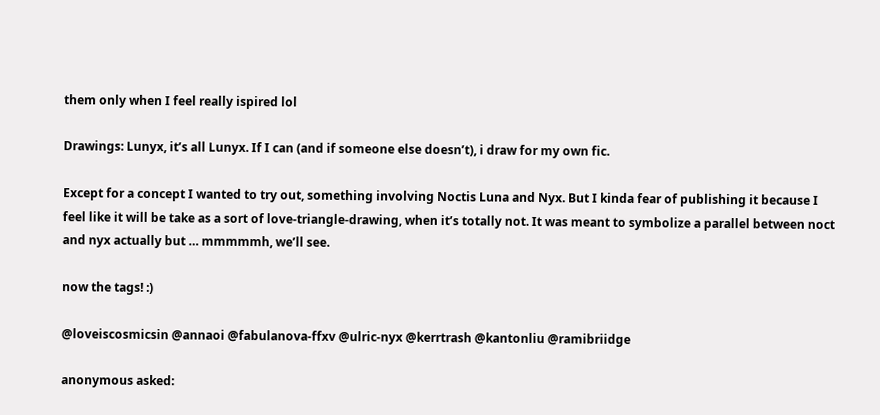them only when I feel really ispired lol

Drawings: Lunyx, it’s all Lunyx. If I can (and if someone else doesn’t), i draw for my own fic.

Except for a concept I wanted to try out, something involving Noctis Luna and Nyx. But I kinda fear of publishing it because I feel like it will be take as a sort of love-triangle-drawing, when it’s totally not. It was meant to symbolize a parallel between noct and nyx actually but … mmmmmh, we’ll see.

now the tags! :)

@loveiscosmicsin @annaoi @fabulanova-ffxv @ulric-nyx @kerrtrash @kantonliu @ramibriidge

anonymous asked: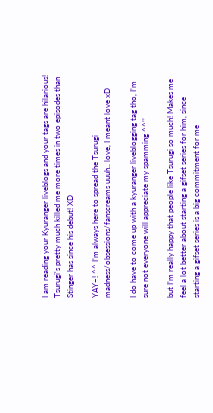I am reading your Kyuranger liveblogs and your tags are hilarious! Tsurugi's pretty much killed me more times in two episodes than Stinger has since his debut! XD

YAY~! ^^ I’m always here to spread the Tsurugi madness/obsessions/fanscreams uuuh.. love, I meant love xD

I do have to come up with a kyuranger liveblogging tag tho, I’m sure not everyone will appreciate my spamming ^^’’

but I’m really happy that people like Tsurugi so much! Makes me feel a lot better about starting a gifset series for him, since starting a gifset series is a big commitment for me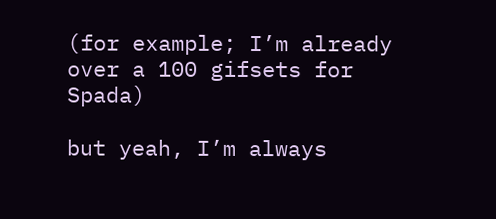(for example; I’m already over a 100 gifsets for Spada)

but yeah, I’m always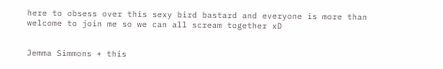here to obsess over this sexy bird bastard and everyone is more than welcome to join me so we can all scream together xD


Jemma Simmons + this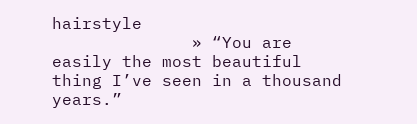hairstyle
              » “You are easily the most beautiful thing I’ve seen in a thousand years.”